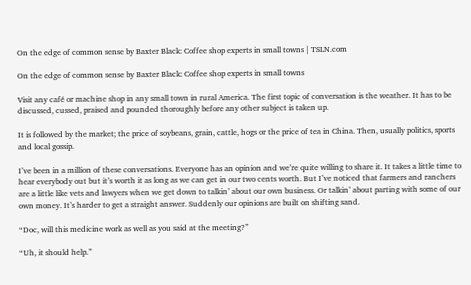On the edge of common sense by Baxter Black: Coffee shop experts in small towns | TSLN.com

On the edge of common sense by Baxter Black: Coffee shop experts in small towns

Visit any café or machine shop in any small town in rural America. The first topic of conversation is the weather. It has to be discussed, cussed, praised and pounded thoroughly before any other subject is taken up.

It is followed by the market; the price of soybeans, grain, cattle, hogs or the price of tea in China. Then, usually politics, sports and local gossip.

I’ve been in a million of these conversations. Everyone has an opinion and we’re quite willing to share it. It takes a little time to hear everybody out but it’s worth it as long as we can get in our two cents worth. But I’ve noticed that farmers and ranchers are a little like vets and lawyers when we get down to talkin’ about our own business. Or talkin’ about parting with some of our own money. It’s harder to get a straight answer. Suddenly our opinions are built on shifting sand.

“Doc, will this medicine work as well as you said at the meeting?”

“Uh, it should help.”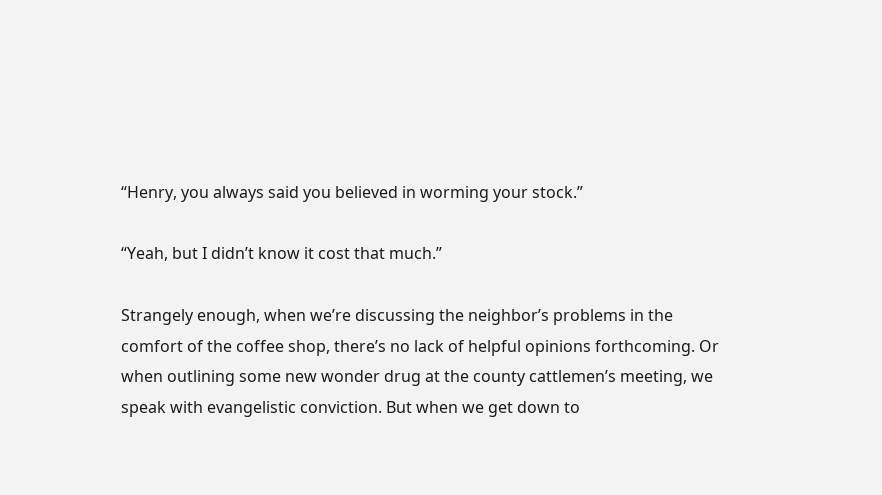“Henry, you always said you believed in worming your stock.”

“Yeah, but I didn’t know it cost that much.”

Strangely enough, when we’re discussing the neighbor’s problems in the comfort of the coffee shop, there’s no lack of helpful opinions forthcoming. Or when outlining some new wonder drug at the county cattlemen’s meeting, we speak with evangelistic conviction. But when we get down to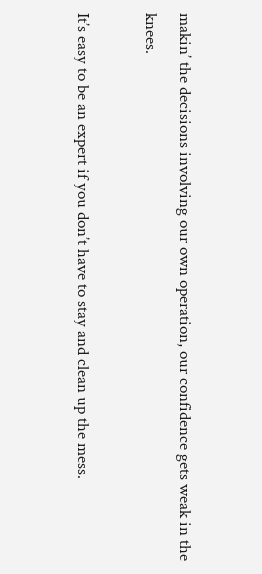makin’ the decisions involving our own operation, our confidence gets weak in the knees.

It’s easy to be an expert if you don’t have to stay and clean up the mess.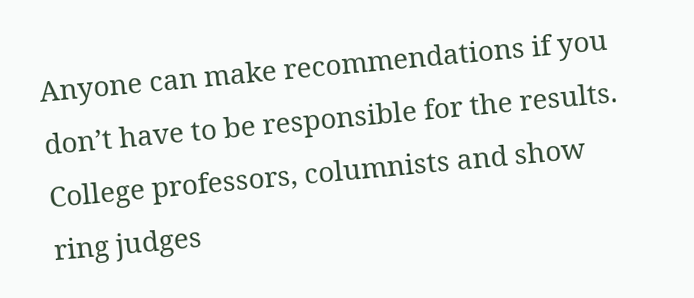Anyone can make recommendations if you don’t have to be responsible for the results. College professors, columnists and show ring judges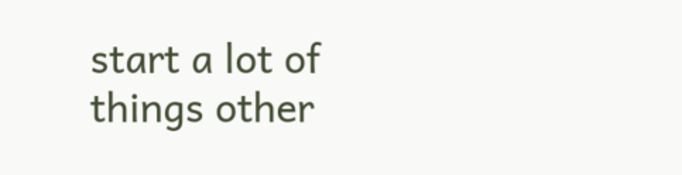start a lot of things other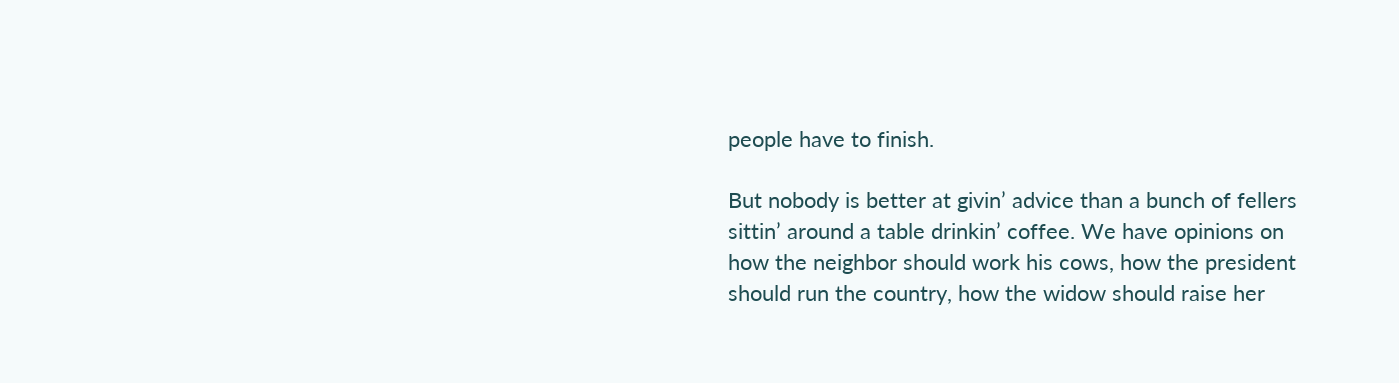people have to finish.

But nobody is better at givin’ advice than a bunch of fellers sittin’ around a table drinkin’ coffee. We have opinions on how the neighbor should work his cows, how the president should run the country, how the widow should raise her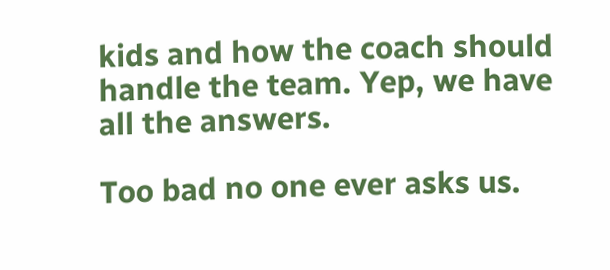kids and how the coach should handle the team. Yep, we have all the answers.

Too bad no one ever asks us.